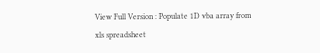View Full Version : Populate 1D vba array from xls spreadsheet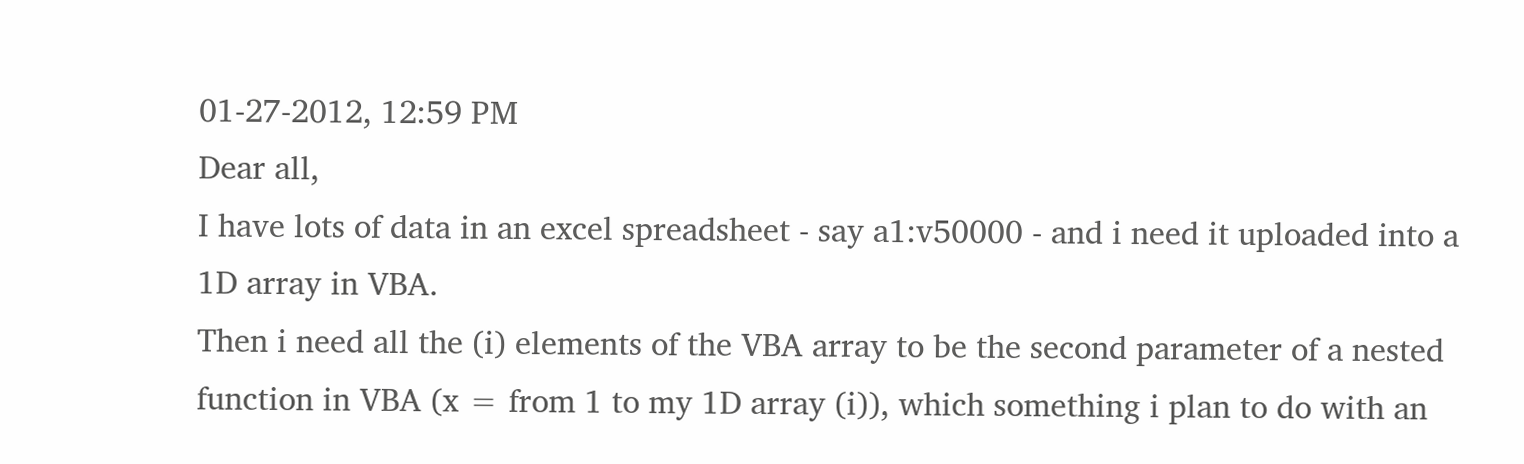01-27-2012, 12:59 PM
Dear all,
I have lots of data in an excel spreadsheet - say a1:v50000 - and i need it uploaded into a 1D array in VBA.
Then i need all the (i) elements of the VBA array to be the second parameter of a nested function in VBA (x = from 1 to my 1D array (i)), which something i plan to do with an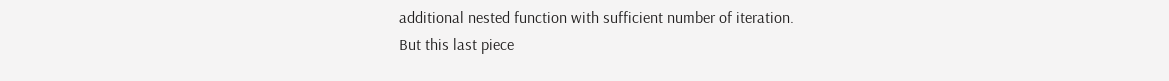additional nested function with sufficient number of iteration.
But this last piece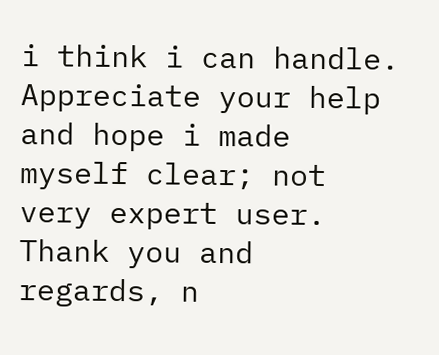i think i can handle.
Appreciate your help and hope i made myself clear; not very expert user.
Thank you and regards, n